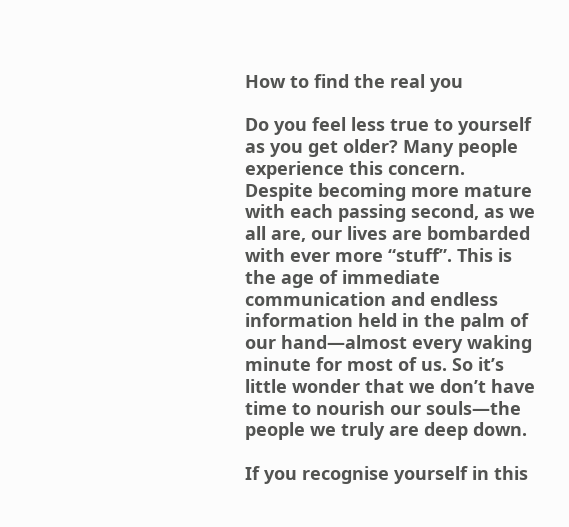How to find the real you

Do you feel less true to yourself as you get older? Many people experience this concern. Despite becoming more mature with each passing second, as we all are, our lives are bombarded with ever more “stuff”. This is the age of immediate communication and endless information held in the palm of our hand—almost every waking minute for most of us. So it’s little wonder that we don’t have time to nourish our souls—the people we truly are deep down.

If you recognise yourself in this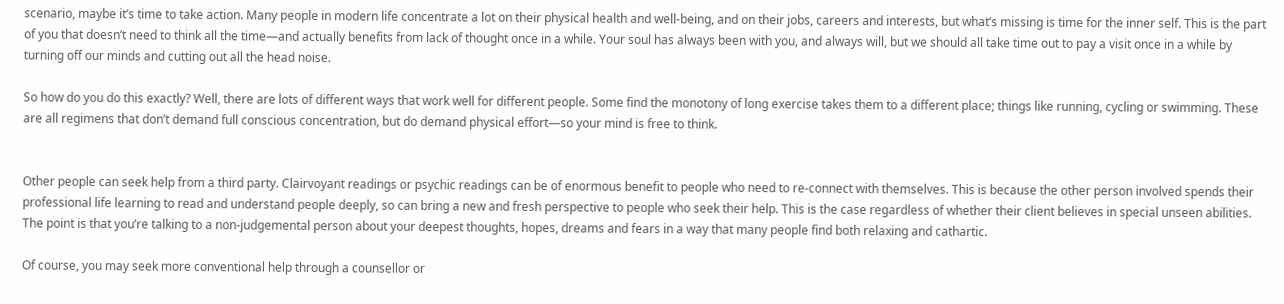scenario, maybe it’s time to take action. Many people in modern life concentrate a lot on their physical health and well-being, and on their jobs, careers and interests, but what’s missing is time for the inner self. This is the part of you that doesn’t need to think all the time—and actually benefits from lack of thought once in a while. Your soul has always been with you, and always will, but we should all take time out to pay a visit once in a while by turning off our minds and cutting out all the head noise.

So how do you do this exactly? Well, there are lots of different ways that work well for different people. Some find the monotony of long exercise takes them to a different place; things like running, cycling or swimming. These are all regimens that don’t demand full conscious concentration, but do demand physical effort—so your mind is free to think.


Other people can seek help from a third party. Clairvoyant readings or psychic readings can be of enormous benefit to people who need to re-connect with themselves. This is because the other person involved spends their professional life learning to read and understand people deeply, so can bring a new and fresh perspective to people who seek their help. This is the case regardless of whether their client believes in special unseen abilities. The point is that you’re talking to a non-judgemental person about your deepest thoughts, hopes, dreams and fears in a way that many people find both relaxing and cathartic.

Of course, you may seek more conventional help through a counsellor or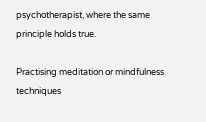psychotherapist, where the same principle holds true.

Practising meditation or mindfulness techniques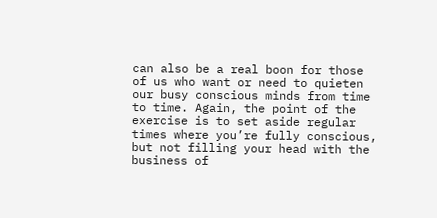can also be a real boon for those of us who want or need to quieten our busy conscious minds from time to time. Again, the point of the exercise is to set aside regular times where you’re fully conscious, but not filling your head with the business of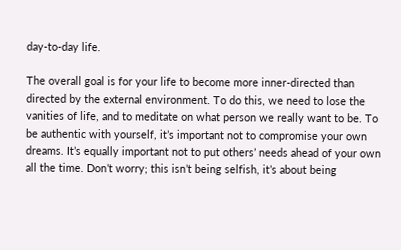day-to-day life.

The overall goal is for your life to become more inner-directed than directed by the external environment. To do this, we need to lose the vanities of life, and to meditate on what person we really want to be. To be authentic with yourself, it’s important not to compromise your own dreams. It’s equally important not to put others’ needs ahead of your own all the time. Don’t worry; this isn’t being selfish, it’s about being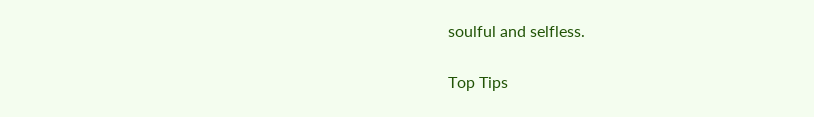soulful and selfless.

Top Tips